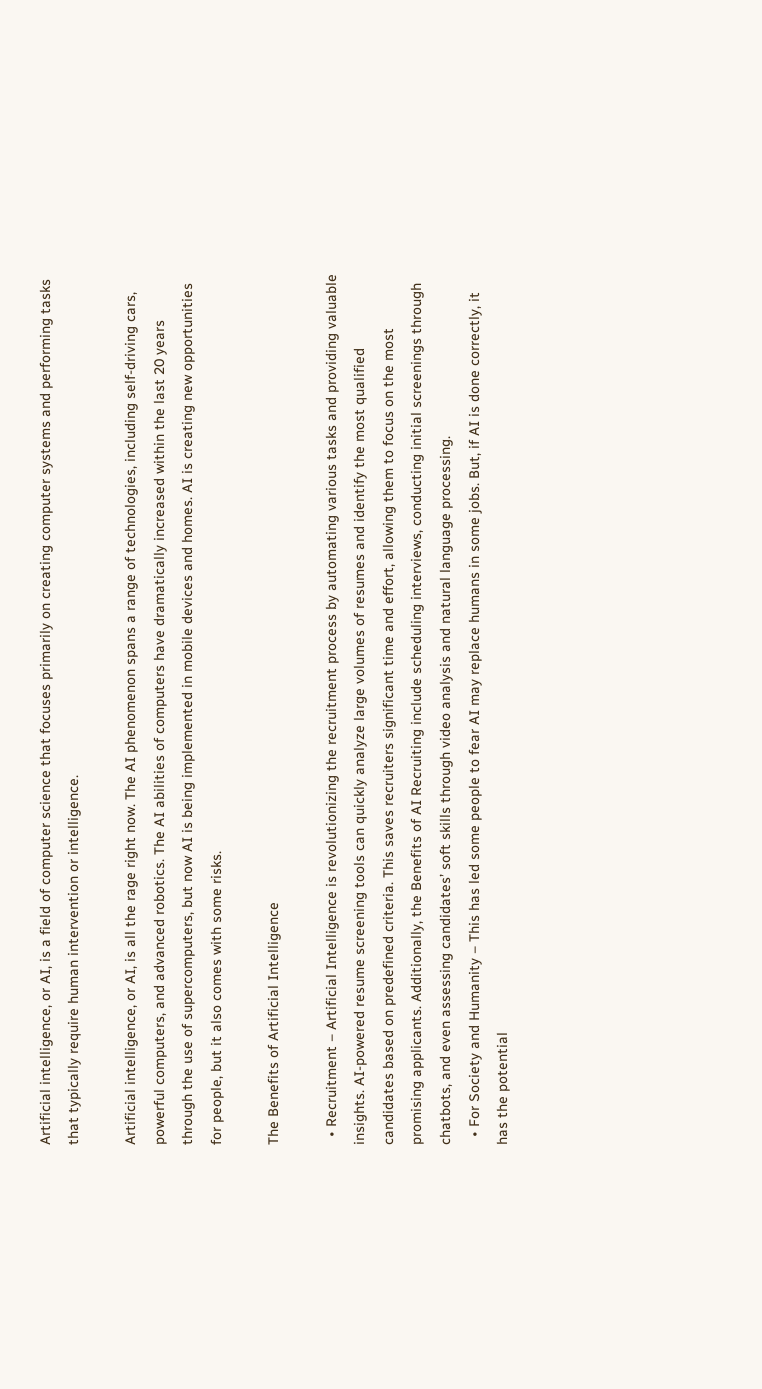Artificial intelligence, or AI, is a field of computer science that focuses primarily on creating computer systems and performing tasks that typically require human intervention or intelligence.

Artificial intelligence, or AI, is all the rage right now. The AI phenomenon spans a range of technologies, including self-driving cars, powerful computers, and advanced robotics. The AI abilities of computers have dramatically increased within the last 20 years through the use of supercomputers, but now AI is being implemented in mobile devices and homes. AI is creating new opportunities for people, but it also comes with some risks.

The Benefits of Artificial Intelligence

  • Recruitment – Artificial Intelligence is revolutionizing the recruitment process by automating various tasks and providing valuable insights. AI-powered resume screening tools can quickly analyze large volumes of resumes and identify the most qualified candidates based on predefined criteria. This saves recruiters significant time and effort, allowing them to focus on the most promising applicants. Additionally, the Benefits of AI Recruiting include scheduling interviews, conducting initial screenings through chatbots, and even assessing candidates’ soft skills through video analysis and natural language processing.
  • For Society and Humanity – This has led some people to fear AI may replace humans in some jobs. But, if AI is done correctly, it has the potential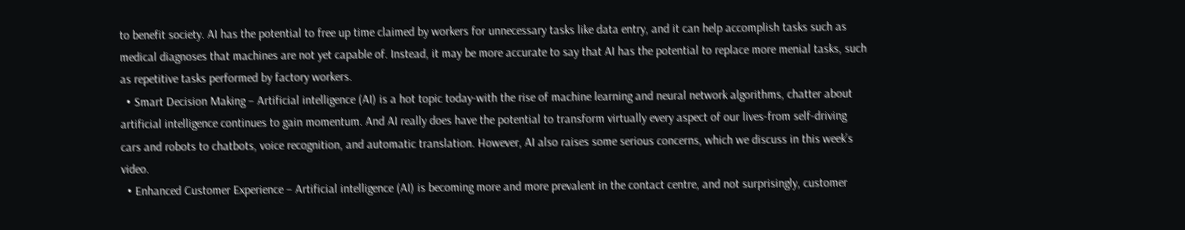to benefit society. AI has the potential to free up time claimed by workers for unnecessary tasks like data entry, and it can help accomplish tasks such as medical diagnoses that machines are not yet capable of. Instead, it may be more accurate to say that AI has the potential to replace more menial tasks, such as repetitive tasks performed by factory workers.
  • Smart Decision Making – Artificial intelligence (AI) is a hot topic today-with the rise of machine learning and neural network algorithms, chatter about artificial intelligence continues to gain momentum. And AI really does have the potential to transform virtually every aspect of our lives-from self-driving cars and robots to chatbots, voice recognition, and automatic translation. However, AI also raises some serious concerns, which we discuss in this week’s video.
  • Enhanced Customer Experience – Artificial intelligence (AI) is becoming more and more prevalent in the contact centre, and not surprisingly, customer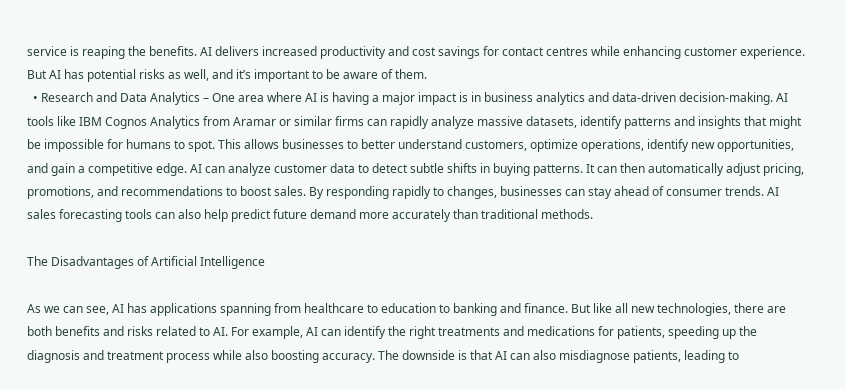service is reaping the benefits. AI delivers increased productivity and cost savings for contact centres while enhancing customer experience. But AI has potential risks as well, and it’s important to be aware of them.
  • Research and Data Analytics – One area where AI is having a major impact is in business analytics and data-driven decision-making. AI tools like IBM Cognos Analytics from Aramar or similar firms can rapidly analyze massive datasets, identify patterns and insights that might be impossible for humans to spot. This allows businesses to better understand customers, optimize operations, identify new opportunities, and gain a competitive edge. AI can analyze customer data to detect subtle shifts in buying patterns. It can then automatically adjust pricing, promotions, and recommendations to boost sales. By responding rapidly to changes, businesses can stay ahead of consumer trends. AI sales forecasting tools can also help predict future demand more accurately than traditional methods.

The Disadvantages of Artificial Intelligence

As we can see, AI has applications spanning from healthcare to education to banking and finance. But like all new technologies, there are both benefits and risks related to AI. For example, AI can identify the right treatments and medications for patients, speeding up the diagnosis and treatment process while also boosting accuracy. The downside is that AI can also misdiagnose patients, leading to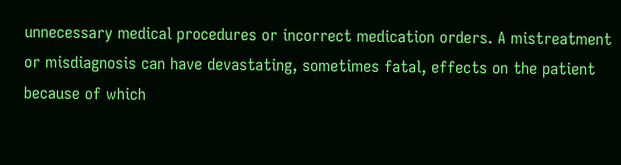unnecessary medical procedures or incorrect medication orders. A mistreatment or misdiagnosis can have devastating, sometimes fatal, effects on the patient because of which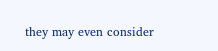they may even consider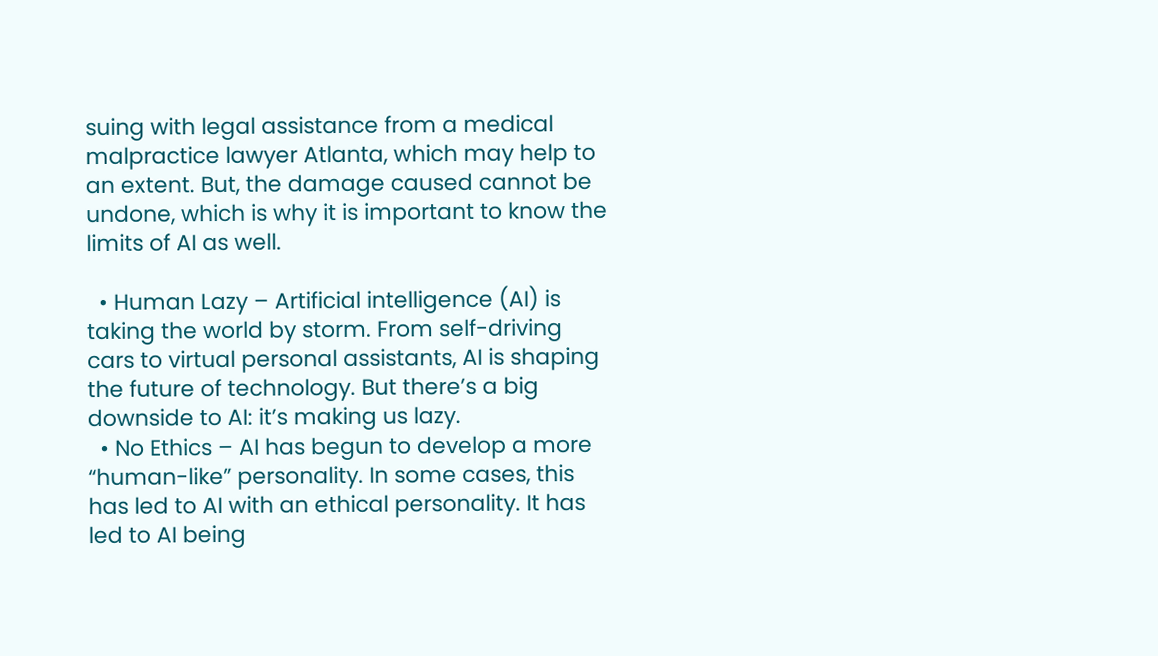suing with legal assistance from a medical malpractice lawyer Atlanta, which may help to an extent. But, the damage caused cannot be undone, which is why it is important to know the limits of AI as well.

  • Human Lazy – Artificial intelligence (AI) is taking the world by storm. From self-driving cars to virtual personal assistants, AI is shaping the future of technology. But there’s a big downside to AI: it’s making us lazy.
  • No Ethics – AI has begun to develop a more “human-like” personality. In some cases, this has led to AI with an ethical personality. It has led to AI being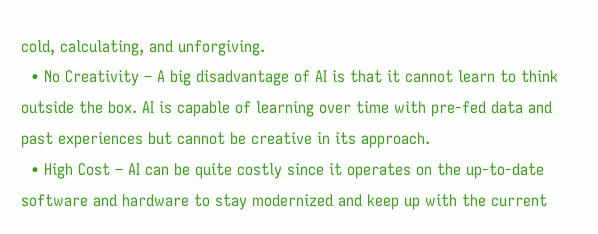cold, calculating, and unforgiving.
  • No Creativity – A big disadvantage of AI is that it cannot learn to think outside the box. AI is capable of learning over time with pre-fed data and past experiences but cannot be creative in its approach.
  • High Cost – AI can be quite costly since it operates on the up-to-date software and hardware to stay modernized and keep up with the current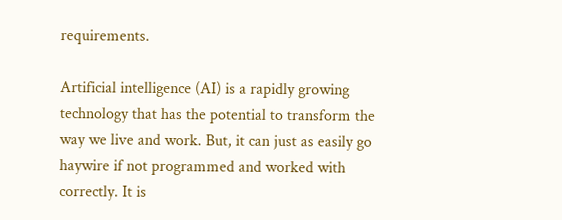requirements.

Artificial intelligence (AI) is a rapidly growing technology that has the potential to transform the way we live and work. But, it can just as easily go haywire if not programmed and worked with correctly. It is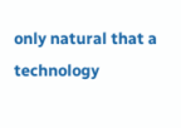only natural that a technology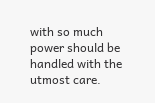with so much power should be handled with the utmost care.